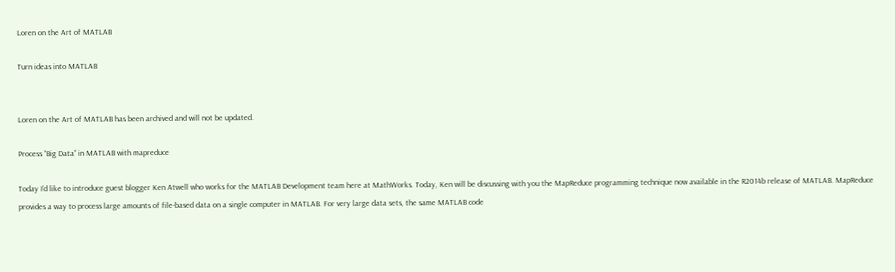Loren on the Art of MATLAB

Turn ideas into MATLAB


Loren on the Art of MATLAB has been archived and will not be updated.

Process “Big Data” in MATLAB with mapreduce

Today I’d like to introduce guest blogger Ken Atwell who works for the MATLAB Development team here at MathWorks. Today, Ken will be discussing with you the MapReduce programming technique now available in the R2014b release of MATLAB. MapReduce provides a way to process large amounts of file-based data on a single computer in MATLAB. For very large data sets, the same MATLAB code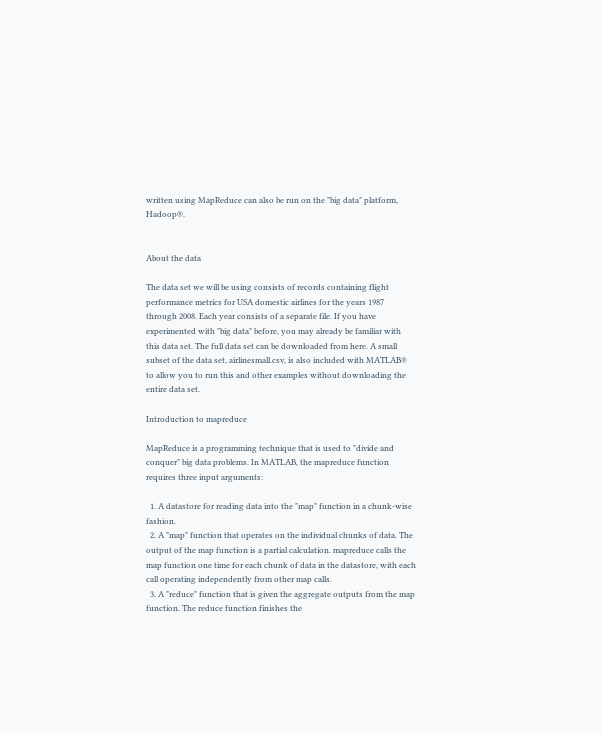written using MapReduce can also be run on the "big data" platform, Hadoop®.


About the data

The data set we will be using consists of records containing flight performance metrics for USA domestic airlines for the years 1987 through 2008. Each year consists of a separate file. If you have experimented with "big data" before, you may already be familiar with this data set. The full data set can be downloaded from here. A small subset of the data set, airlinesmall.csv, is also included with MATLAB® to allow you to run this and other examples without downloading the entire data set.

Introduction to mapreduce

MapReduce is a programming technique that is used to "divide and conquer" big data problems. In MATLAB, the mapreduce function requires three input arguments:

  1. A datastore for reading data into the "map" function in a chunk-wise fashion.
  2. A "map" function that operates on the individual chunks of data. The output of the map function is a partial calculation. mapreduce calls the map function one time for each chunk of data in the datastore, with each call operating independently from other map calls.
  3. A "reduce" function that is given the aggregate outputs from the map function. The reduce function finishes the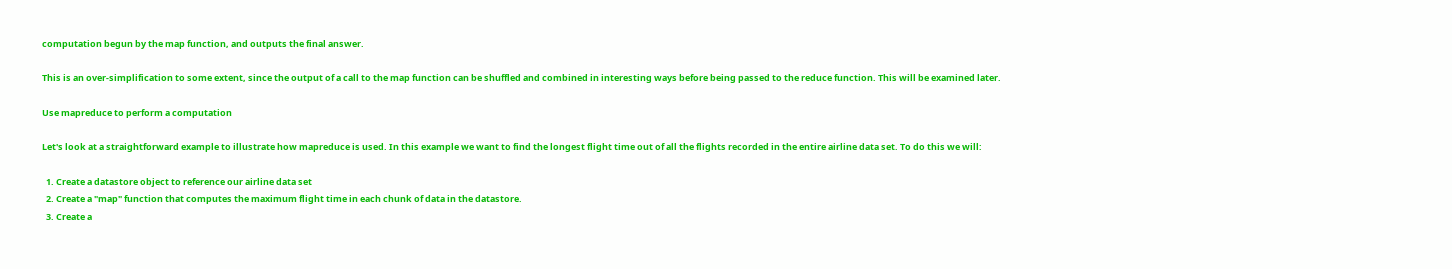computation begun by the map function, and outputs the final answer.

This is an over-simplification to some extent, since the output of a call to the map function can be shuffled and combined in interesting ways before being passed to the reduce function. This will be examined later.

Use mapreduce to perform a computation

Let's look at a straightforward example to illustrate how mapreduce is used. In this example we want to find the longest flight time out of all the flights recorded in the entire airline data set. To do this we will:

  1. Create a datastore object to reference our airline data set
  2. Create a "map" function that computes the maximum flight time in each chunk of data in the datastore.
  3. Create a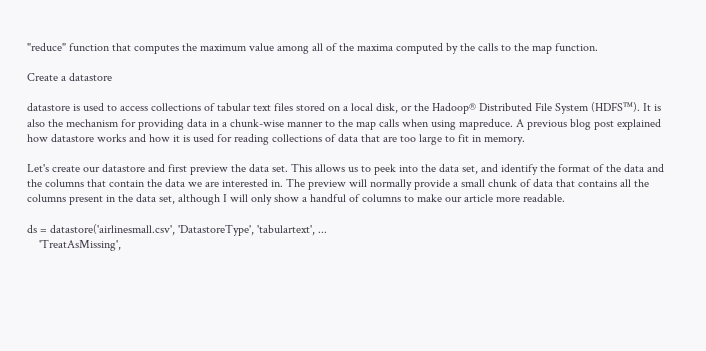"reduce" function that computes the maximum value among all of the maxima computed by the calls to the map function.

Create a datastore

datastore is used to access collections of tabular text files stored on a local disk, or the Hadoop® Distributed File System (HDFS™). It is also the mechanism for providing data in a chunk-wise manner to the map calls when using mapreduce. A previous blog post explained how datastore works and how it is used for reading collections of data that are too large to fit in memory.

Let's create our datastore and first preview the data set. This allows us to peek into the data set, and identify the format of the data and the columns that contain the data we are interested in. The preview will normally provide a small chunk of data that contains all the columns present in the data set, although I will only show a handful of columns to make our article more readable.

ds = datastore('airlinesmall.csv', 'DatastoreType', 'tabulartext', ...
    'TreatAsMissing',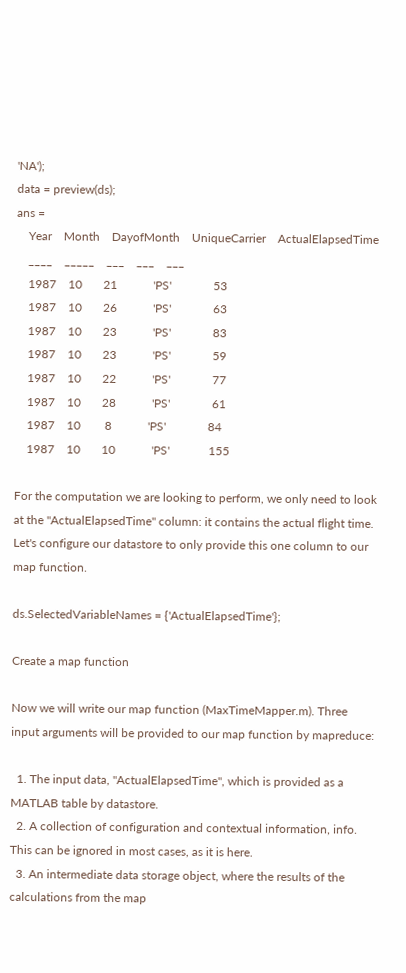'NA');
data = preview(ds);
ans =
    Year    Month    DayofMonth    UniqueCarrier    ActualElapsedTime
    ____    _____    ___    ___    ___
    1987    10       21            'PS'              53
    1987    10       26            'PS'              63
    1987    10       23            'PS'              83
    1987    10       23            'PS'              59
    1987    10       22            'PS'              77
    1987    10       28            'PS'              61
    1987    10        8            'PS'              84
    1987    10       10            'PS'             155

For the computation we are looking to perform, we only need to look at the "ActualElapsedTime" column: it contains the actual flight time. Let's configure our datastore to only provide this one column to our map function.

ds.SelectedVariableNames = {'ActualElapsedTime'};

Create a map function

Now we will write our map function (MaxTimeMapper.m). Three input arguments will be provided to our map function by mapreduce:

  1. The input data, "ActualElapsedTime", which is provided as a MATLAB table by datastore.
  2. A collection of configuration and contextual information, info. This can be ignored in most cases, as it is here.
  3. An intermediate data storage object, where the results of the calculations from the map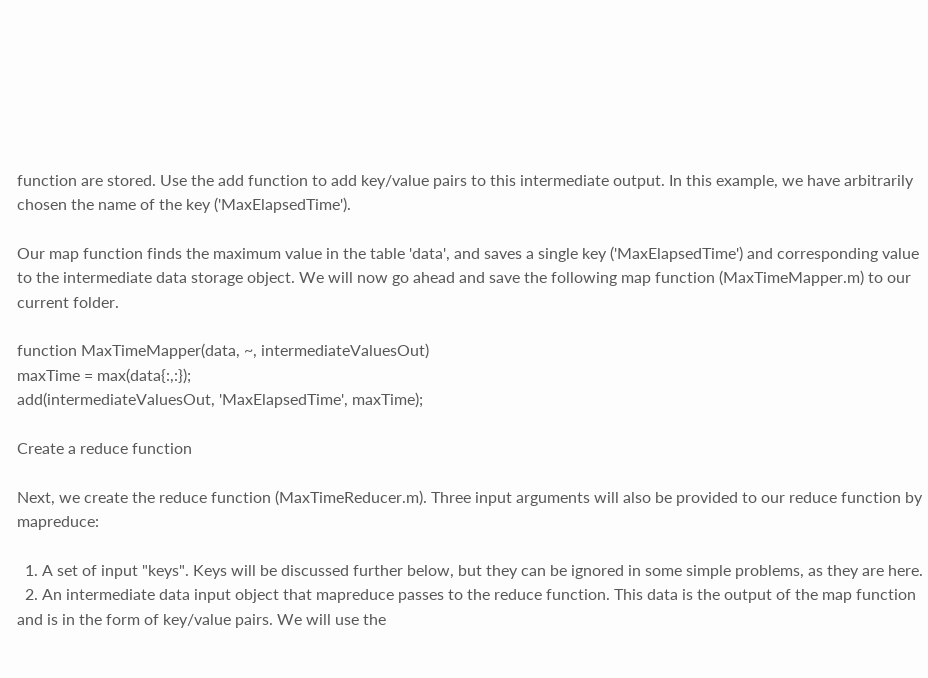function are stored. Use the add function to add key/value pairs to this intermediate output. In this example, we have arbitrarily chosen the name of the key ('MaxElapsedTime').

Our map function finds the maximum value in the table 'data', and saves a single key ('MaxElapsedTime') and corresponding value to the intermediate data storage object. We will now go ahead and save the following map function (MaxTimeMapper.m) to our current folder.

function MaxTimeMapper(data, ~, intermediateValuesOut)
maxTime = max(data{:,:});
add(intermediateValuesOut, 'MaxElapsedTime', maxTime);

Create a reduce function

Next, we create the reduce function (MaxTimeReducer.m). Three input arguments will also be provided to our reduce function by mapreduce:

  1. A set of input "keys". Keys will be discussed further below, but they can be ignored in some simple problems, as they are here.
  2. An intermediate data input object that mapreduce passes to the reduce function. This data is the output of the map function and is in the form of key/value pairs. We will use the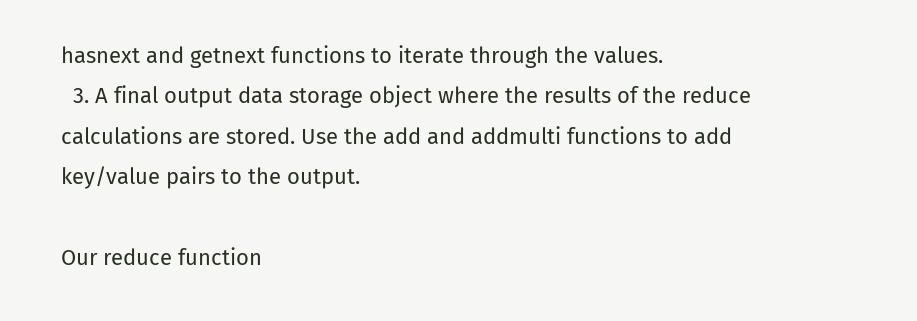hasnext and getnext functions to iterate through the values.
  3. A final output data storage object where the results of the reduce calculations are stored. Use the add and addmulti functions to add key/value pairs to the output.

Our reduce function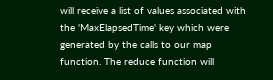will receive a list of values associated with the 'MaxElapsedTime' key which were generated by the calls to our map function. The reduce function will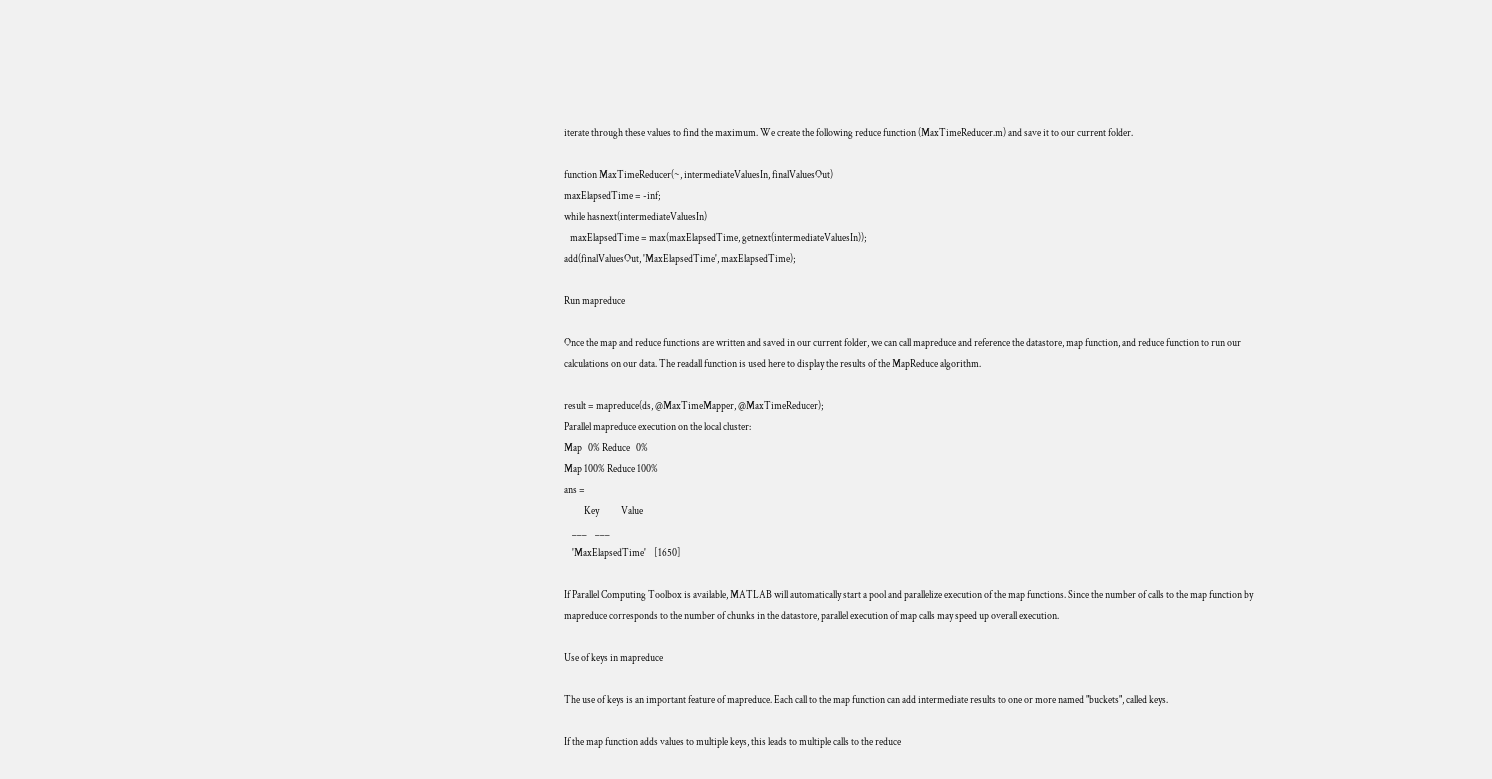iterate through these values to find the maximum. We create the following reduce function (MaxTimeReducer.m) and save it to our current folder.

function MaxTimeReducer(~, intermediateValuesIn, finalValuesOut)
maxElapsedTime = -inf;
while hasnext(intermediateValuesIn)
   maxElapsedTime = max(maxElapsedTime, getnext(intermediateValuesIn));
add(finalValuesOut, 'MaxElapsedTime', maxElapsedTime);

Run mapreduce

Once the map and reduce functions are written and saved in our current folder, we can call mapreduce and reference the datastore, map function, and reduce function to run our calculations on our data. The readall function is used here to display the results of the MapReduce algorithm.

result = mapreduce(ds, @MaxTimeMapper, @MaxTimeReducer);
Parallel mapreduce execution on the local cluster:
Map   0% Reduce   0%
Map 100% Reduce 100%
ans =
          Key           Value
    ___    ___
    'MaxElapsedTime'    [1650]

If Parallel Computing Toolbox is available, MATLAB will automatically start a pool and parallelize execution of the map functions. Since the number of calls to the map function by mapreduce corresponds to the number of chunks in the datastore, parallel execution of map calls may speed up overall execution.

Use of keys in mapreduce

The use of keys is an important feature of mapreduce. Each call to the map function can add intermediate results to one or more named "buckets", called keys.

If the map function adds values to multiple keys, this leads to multiple calls to the reduce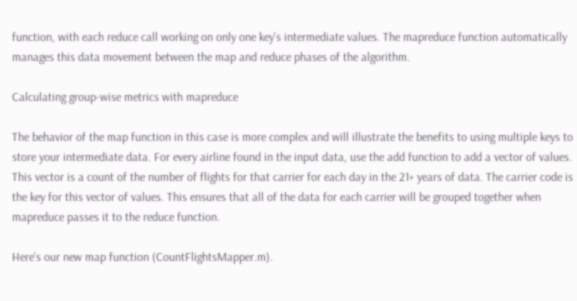function, with each reduce call working on only one key's intermediate values. The mapreduce function automatically manages this data movement between the map and reduce phases of the algorithm.

Calculating group-wise metrics with mapreduce

The behavior of the map function in this case is more complex and will illustrate the benefits to using multiple keys to store your intermediate data. For every airline found in the input data, use the add function to add a vector of values. This vector is a count of the number of flights for that carrier for each day in the 21+ years of data. The carrier code is the key for this vector of values. This ensures that all of the data for each carrier will be grouped together when mapreduce passes it to the reduce function.

Here's our new map function (CountFlightsMapper.m).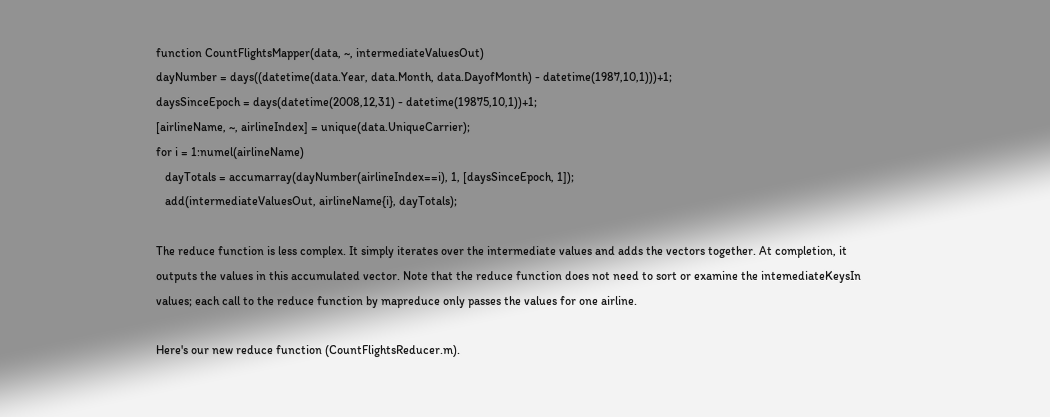function CountFlightsMapper(data, ~, intermediateValuesOut)
dayNumber = days((datetime(data.Year, data.Month, data.DayofMonth) - datetime(1987,10,1)))+1;
daysSinceEpoch = days(datetime(2008,12,31) - datetime(19875,10,1))+1;
[airlineName, ~, airlineIndex] = unique(data.UniqueCarrier);
for i = 1:numel(airlineName)
   dayTotals = accumarray(dayNumber(airlineIndex==i), 1, [daysSinceEpoch, 1]);
   add(intermediateValuesOut, airlineName{i}, dayTotals);

The reduce function is less complex. It simply iterates over the intermediate values and adds the vectors together. At completion, it outputs the values in this accumulated vector. Note that the reduce function does not need to sort or examine the intemediateKeysIn values; each call to the reduce function by mapreduce only passes the values for one airline.

Here's our new reduce function (CountFlightsReducer.m).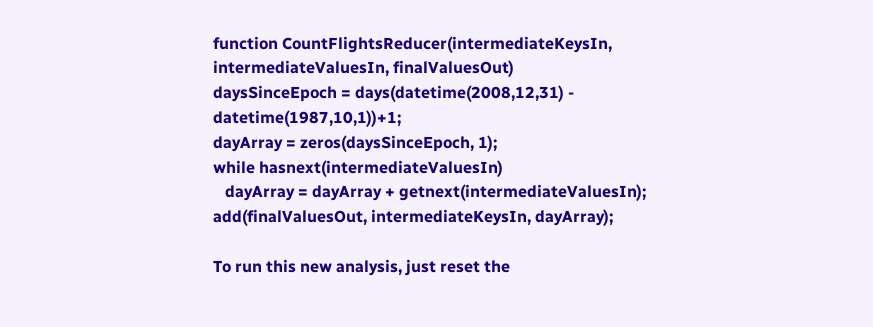function CountFlightsReducer(intermediateKeysIn, intermediateValuesIn, finalValuesOut)
daysSinceEpoch = days(datetime(2008,12,31) - datetime(1987,10,1))+1;
dayArray = zeros(daysSinceEpoch, 1);
while hasnext(intermediateValuesIn)
   dayArray = dayArray + getnext(intermediateValuesIn);
add(finalValuesOut, intermediateKeysIn, dayArray);

To run this new analysis, just reset the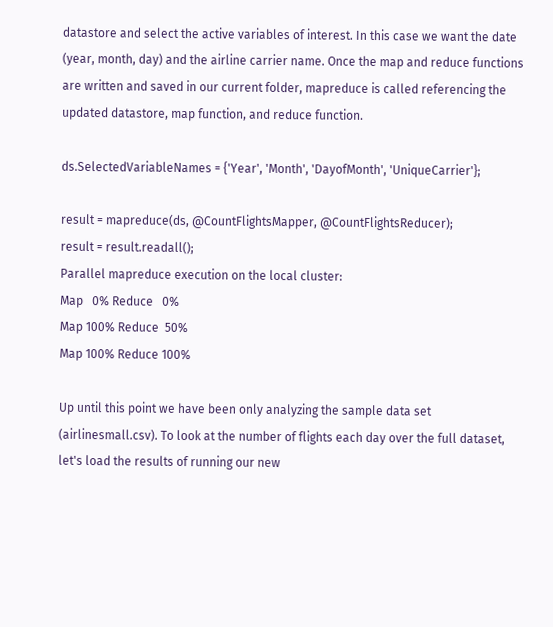datastore and select the active variables of interest. In this case we want the date (year, month, day) and the airline carrier name. Once the map and reduce functions are written and saved in our current folder, mapreduce is called referencing the updated datastore, map function, and reduce function.

ds.SelectedVariableNames = {'Year', 'Month', 'DayofMonth', 'UniqueCarrier'};

result = mapreduce(ds, @CountFlightsMapper, @CountFlightsReducer);
result = result.readall();
Parallel mapreduce execution on the local cluster:
Map   0% Reduce   0%
Map 100% Reduce  50%
Map 100% Reduce 100%

Up until this point we have been only analyzing the sample data set (airlinesmall.csv). To look at the number of flights each day over the full dataset, let's load the results of running our new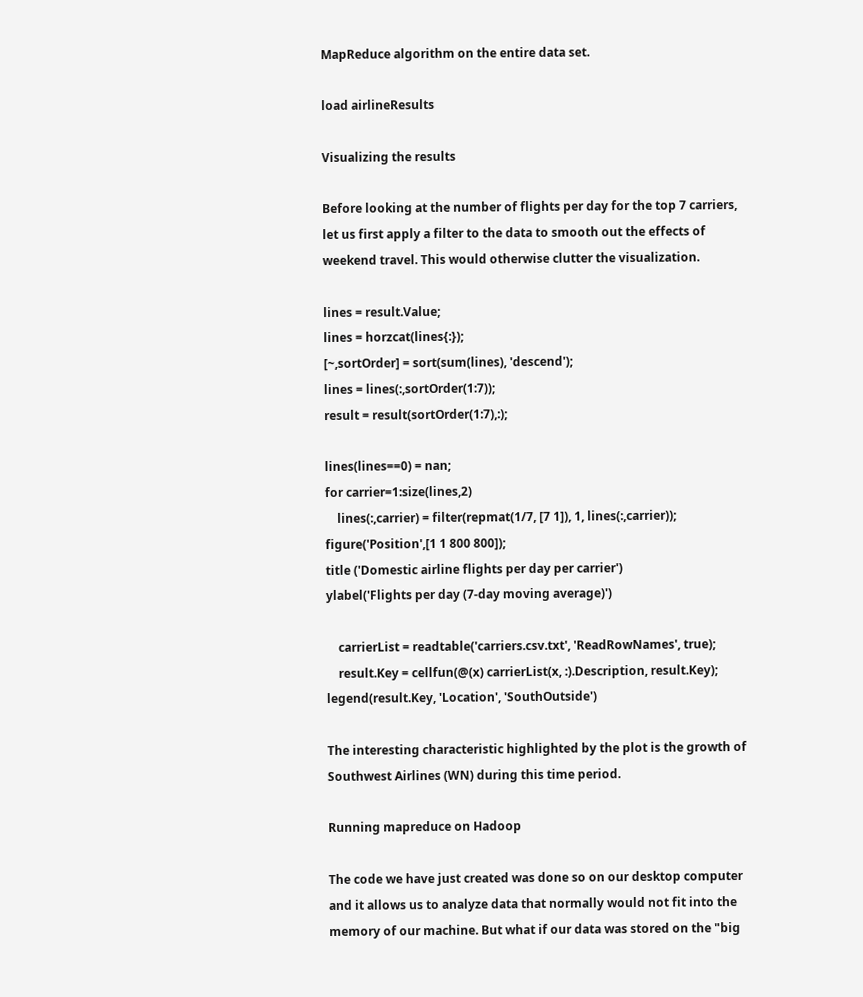MapReduce algorithm on the entire data set.

load airlineResults

Visualizing the results

Before looking at the number of flights per day for the top 7 carriers, let us first apply a filter to the data to smooth out the effects of weekend travel. This would otherwise clutter the visualization.

lines = result.Value;
lines = horzcat(lines{:});
[~,sortOrder] = sort(sum(lines), 'descend');
lines = lines(:,sortOrder(1:7));
result = result(sortOrder(1:7),:);

lines(lines==0) = nan;
for carrier=1:size(lines,2)
    lines(:,carrier) = filter(repmat(1/7, [7 1]), 1, lines(:,carrier));
figure('Position',[1 1 800 800]);
title ('Domestic airline flights per day per carrier')
ylabel('Flights per day (7-day moving average)')

    carrierList = readtable('carriers.csv.txt', 'ReadRowNames', true);
    result.Key = cellfun(@(x) carrierList(x, :).Description, result.Key);
legend(result.Key, 'Location', 'SouthOutside')

The interesting characteristic highlighted by the plot is the growth of Southwest Airlines (WN) during this time period.

Running mapreduce on Hadoop

The code we have just created was done so on our desktop computer and it allows us to analyze data that normally would not fit into the memory of our machine. But what if our data was stored on the "big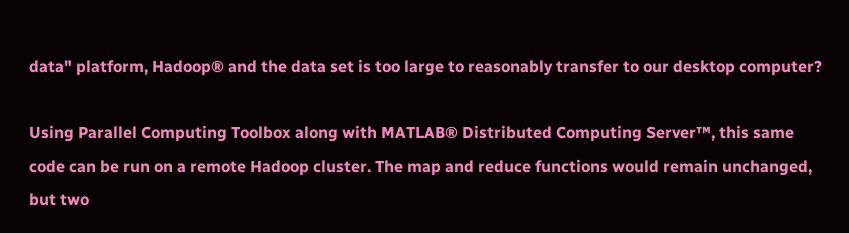data" platform, Hadoop® and the data set is too large to reasonably transfer to our desktop computer?

Using Parallel Computing Toolbox along with MATLAB® Distributed Computing Server™, this same code can be run on a remote Hadoop cluster. The map and reduce functions would remain unchanged, but two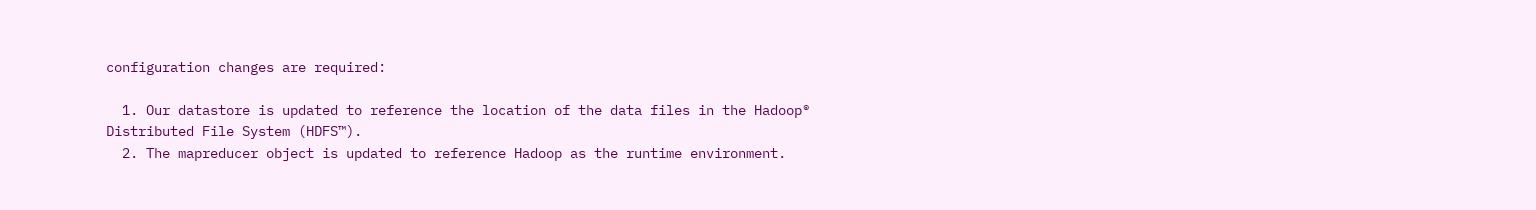configuration changes are required:

  1. Our datastore is updated to reference the location of the data files in the Hadoop® Distributed File System (HDFS™).
  2. The mapreducer object is updated to reference Hadoop as the runtime environment.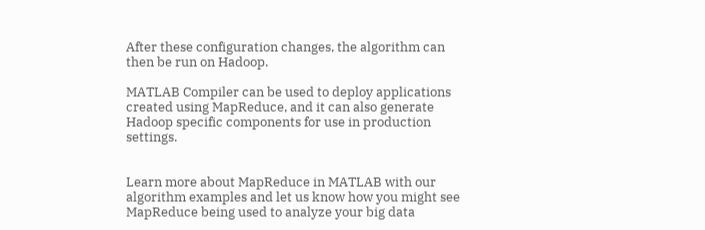After these configuration changes, the algorithm can then be run on Hadoop.

MATLAB Compiler can be used to deploy applications created using MapReduce, and it can also generate Hadoop specific components for use in production settings.


Learn more about MapReduce in MATLAB with our algorithm examples and let us know how you might see MapReduce being used to analyze your big data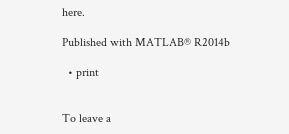here.

Published with MATLAB® R2014b

  • print


To leave a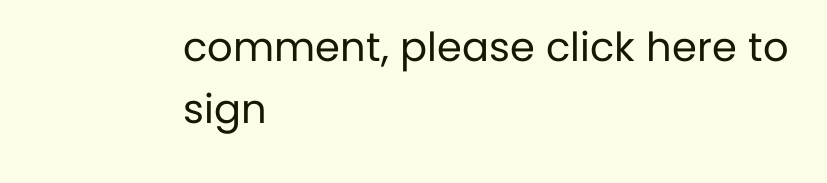comment, please click here to sign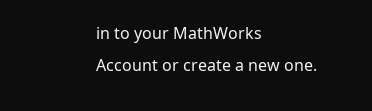in to your MathWorks Account or create a new one.